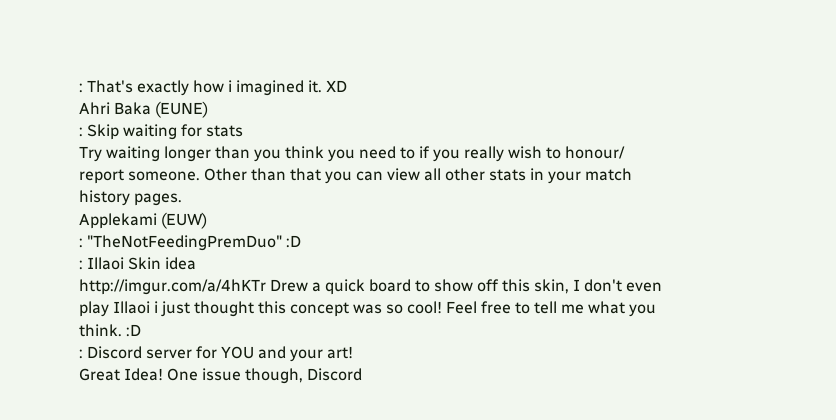: That's exactly how i imagined it. XD
Ahri Baka (EUNE)
: Skip waiting for stats
Try waiting longer than you think you need to if you really wish to honour/ report someone. Other than that you can view all other stats in your match history pages.
Applekami (EUW)
: "TheNotFeedingPremDuo" :D
: Illaoi Skin idea
http://imgur.com/a/4hKTr Drew a quick board to show off this skin, I don't even play Illaoi i just thought this concept was so cool! Feel free to tell me what you think. :D
: Discord server for YOU and your art!
Great Idea! One issue though, Discord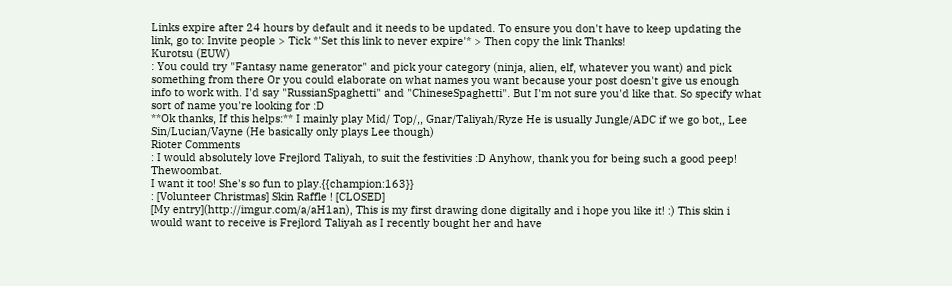Links expire after 24 hours by default and it needs to be updated. To ensure you don't have to keep updating the link, go to: Invite people > Tick *'Set this link to never expire'* > Then copy the link Thanks!
Kurotsu (EUW)
: You could try "Fantasy name generator" and pick your category (ninja, alien, elf, whatever you want) and pick something from there Or you could elaborate on what names you want because your post doesn't give us enough info to work with. I'd say "RussianSpaghetti" and "ChineseSpaghetti". But I'm not sure you'd like that. So specify what sort of name you're looking for :D
**Ok thanks, If this helps:** I mainly play Mid/ Top/,, Gnar/Taliyah/Ryze He is usually Jungle/ADC if we go bot,, Lee Sin/Lucian/Vayne (He basically only plays Lee though)
Rioter Comments
: I would absolutely love Frejlord Taliyah, to suit the festivities :D Anyhow, thank you for being such a good peep! Thewoombat.
I want it too! She's so fun to play.{{champion:163}}
: [Volunteer Christmas] Skin Raffle ! [CLOSED]
[My entry](http://imgur.com/a/aH1an), This is my first drawing done digitally and i hope you like it! :) This skin i would want to receive is Frejlord Taliyah as I recently bought her and have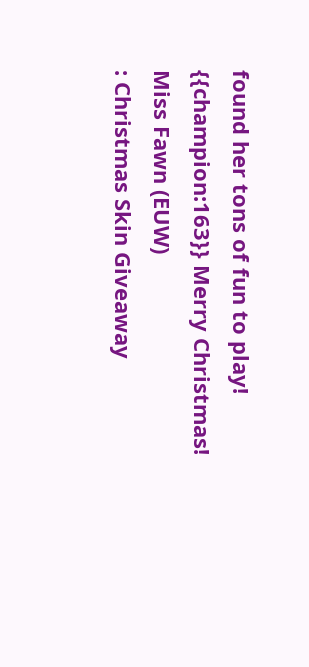found her tons of fun to play! {{champion:163}} Merry Christmas!
Miss Fawn (EUW)
: Christmas Skin Giveaway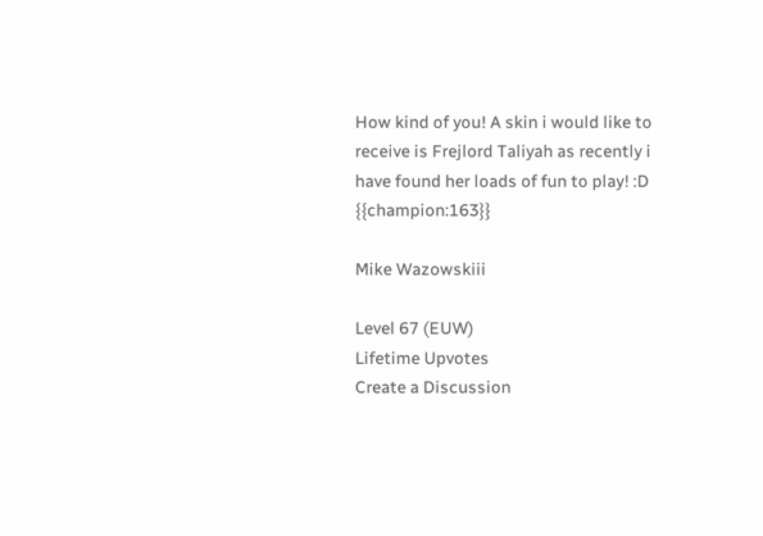How kind of you! A skin i would like to receive is Frejlord Taliyah as recently i have found her loads of fun to play! :D {{champion:163}}

Mike Wazowskiii

Level 67 (EUW)
Lifetime Upvotes
Create a Discussion